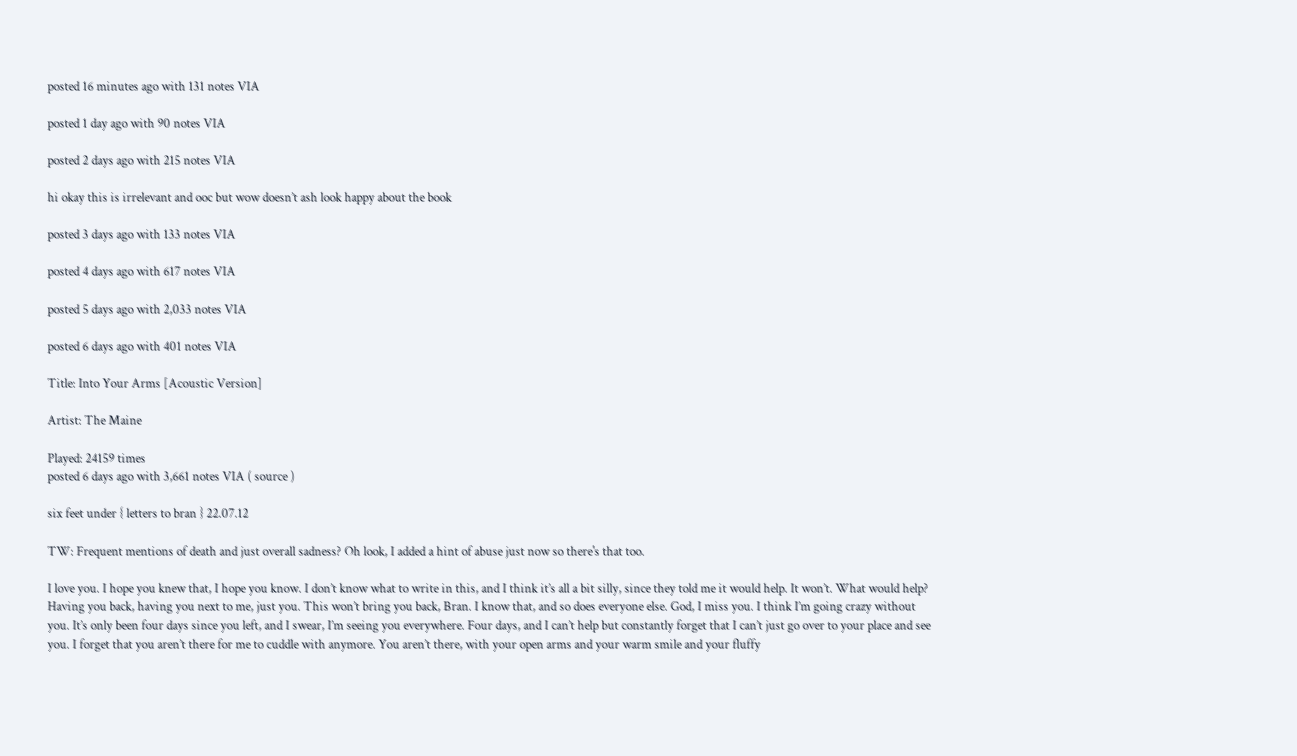posted 16 minutes ago with 131 notes VIA

posted 1 day ago with 90 notes VIA

posted 2 days ago with 215 notes VIA

hi okay this is irrelevant and ooc but wow doesn’t ash look happy about the book

posted 3 days ago with 133 notes VIA

posted 4 days ago with 617 notes VIA

posted 5 days ago with 2,033 notes VIA

posted 6 days ago with 401 notes VIA

Title: Into Your Arms [Acoustic Version]

Artist: The Maine

Played: 24159 times
posted 6 days ago with 3,661 notes VIA ( source )

six feet under { letters to bran } 22.07.12

TW: Frequent mentions of death and just overall sadness? Oh look, I added a hint of abuse just now so there's that too.

I love you. I hope you knew that, I hope you know. I don’t know what to write in this, and I think it’s all a bit silly, since they told me it would help. It won’t. What would help? Having you back, having you next to me, just you. This won’t bring you back, Bran. I know that, and so does everyone else. God, I miss you. I think I’m going crazy without you. It’s only been four days since you left, and I swear, I’m seeing you everywhere. Four days, and I can’t help but constantly forget that I can’t just go over to your place and see you. I forget that you aren’t there for me to cuddle with anymore. You aren’t there, with your open arms and your warm smile and your fluffy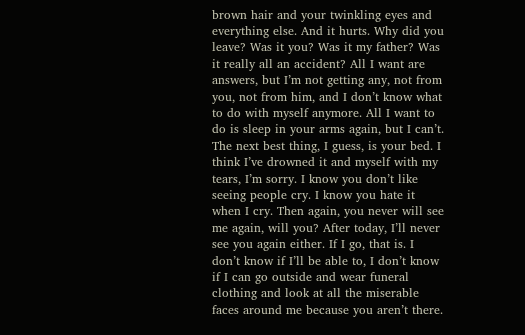brown hair and your twinkling eyes and everything else. And it hurts. Why did you leave? Was it you? Was it my father? Was it really all an accident? All I want are answers, but I’m not getting any, not from you, not from him, and I don’t know what to do with myself anymore. All I want to do is sleep in your arms again, but I can’t. The next best thing, I guess, is your bed. I think I’ve drowned it and myself with my tears, I’m sorry. I know you don’t like seeing people cry. I know you hate it when I cry. Then again, you never will see me again, will you? After today, I’ll never see you again either. If I go, that is. I don’t know if I’ll be able to, I don’t know if I can go outside and wear funeral clothing and look at all the miserable faces around me because you aren’t there.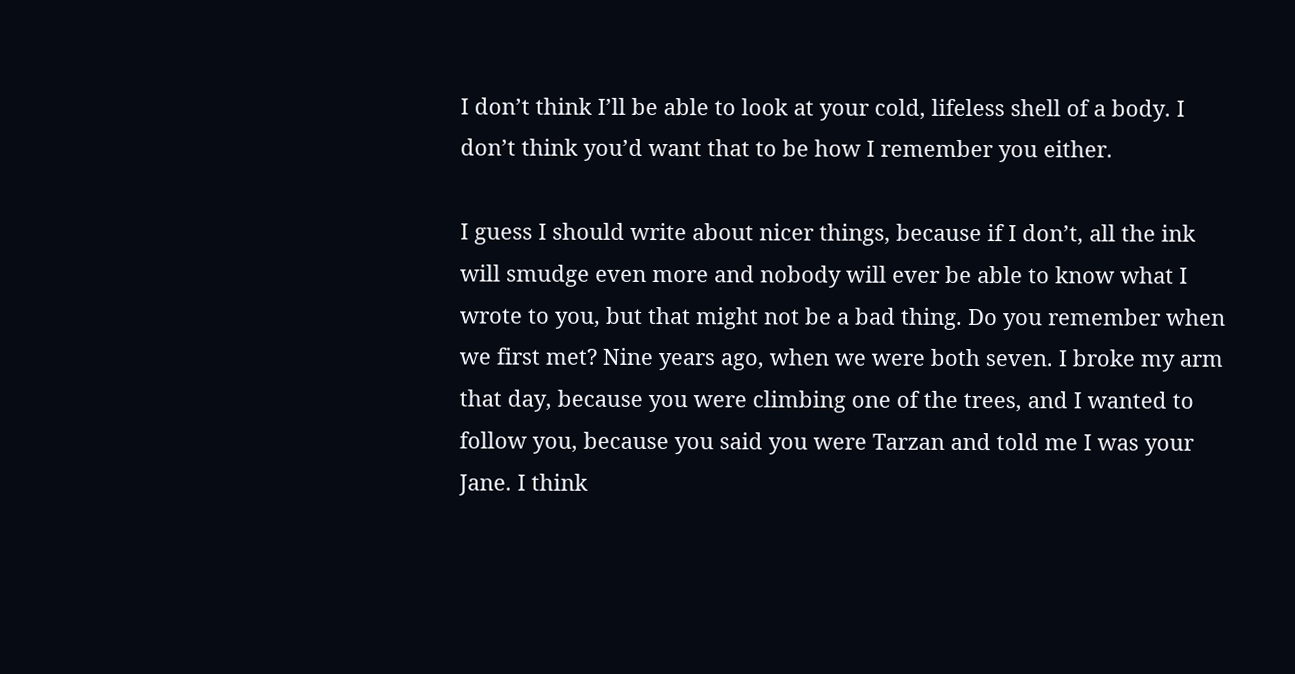I don’t think I’ll be able to look at your cold, lifeless shell of a body. I don’t think you’d want that to be how I remember you either.

I guess I should write about nicer things, because if I don’t, all the ink will smudge even more and nobody will ever be able to know what I wrote to you, but that might not be a bad thing. Do you remember when we first met? Nine years ago, when we were both seven. I broke my arm that day, because you were climbing one of the trees, and I wanted to follow you, because you said you were Tarzan and told me I was your Jane. I think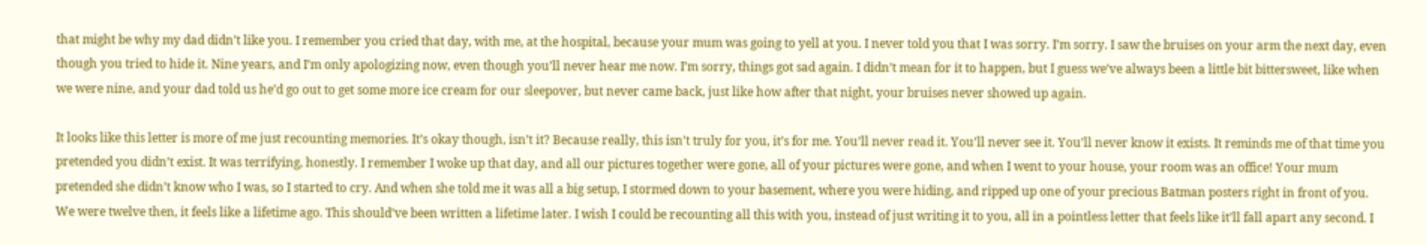that might be why my dad didn’t like you. I remember you cried that day, with me, at the hospital, because your mum was going to yell at you. I never told you that I was sorry. I’m sorry. I saw the bruises on your arm the next day, even though you tried to hide it. Nine years, and I’m only apologizing now, even though you’ll never hear me now. I’m sorry, things got sad again. I didn’t mean for it to happen, but I guess we’ve always been a little bit bittersweet, like when we were nine, and your dad told us he’d go out to get some more ice cream for our sleepover, but never came back, just like how after that night, your bruises never showed up again.

It looks like this letter is more of me just recounting memories. It’s okay though, isn’t it? Because really, this isn’t truly for you, it’s for me. You’ll never read it. You’ll never see it. You’ll never know it exists. It reminds me of that time you pretended you didn’t exist. It was terrifying, honestly. I remember I woke up that day, and all our pictures together were gone, all of your pictures were gone, and when I went to your house, your room was an office! Your mum pretended she didn’t know who I was, so I started to cry. And when she told me it was all a big setup, I stormed down to your basement, where you were hiding, and ripped up one of your precious Batman posters right in front of you. We were twelve then, it feels like a lifetime ago. This should’ve been written a lifetime later. I wish I could be recounting all this with you, instead of just writing it to you, all in a pointless letter that feels like it’ll fall apart any second. I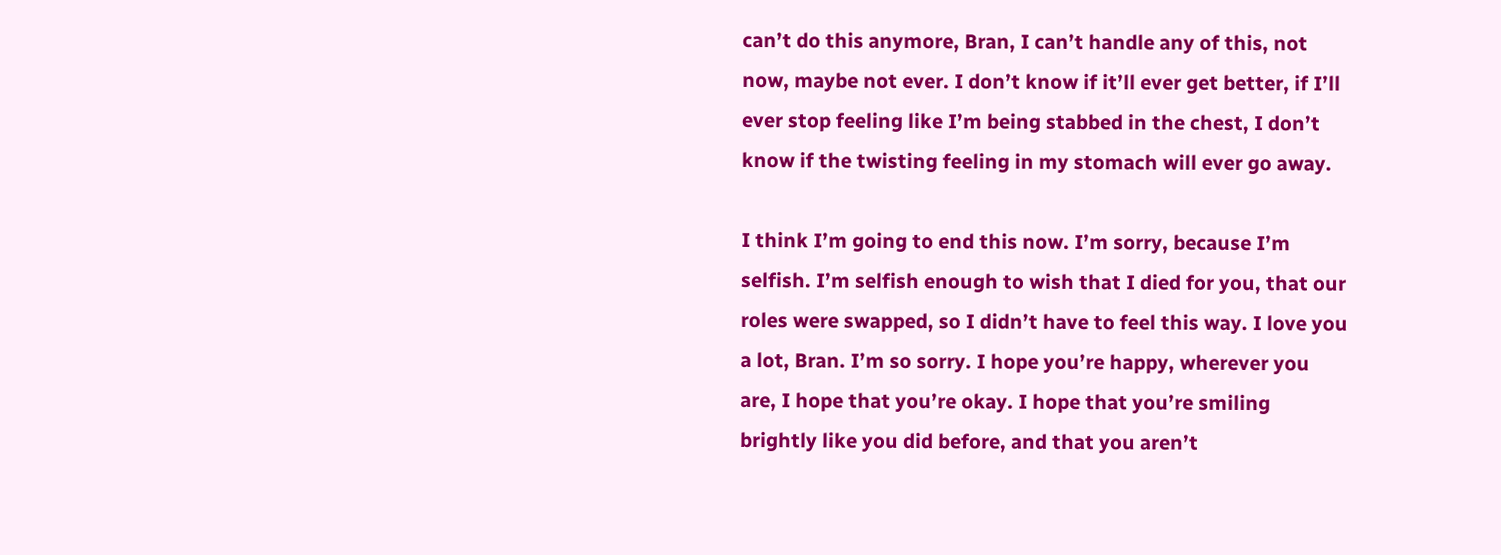can’t do this anymore, Bran, I can’t handle any of this, not now, maybe not ever. I don’t know if it’ll ever get better, if I’ll ever stop feeling like I’m being stabbed in the chest, I don’t know if the twisting feeling in my stomach will ever go away.

I think I’m going to end this now. I’m sorry, because I’m selfish. I’m selfish enough to wish that I died for you, that our roles were swapped, so I didn’t have to feel this way. I love you a lot, Bran. I’m so sorry. I hope you’re happy, wherever you are, I hope that you’re okay. I hope that you’re smiling brightly like you did before, and that you aren’t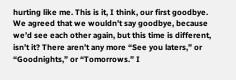hurting like me. This is it, I think, our first goodbye. We agreed that we wouldn’t say goodbye, because we’d see each other again, but this time is different, isn’t it? There aren’t any more “See you laters,” or “Goodnights,” or “Tomorrows.” I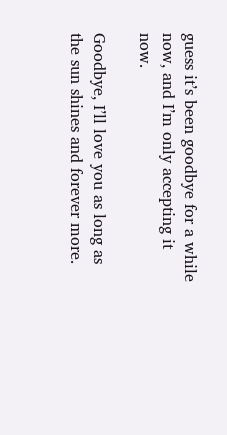guess it’s been goodbye for a while now, and I’m only accepting it now.

Goodbye, I’ll love you as long as the sun shines and forever more.